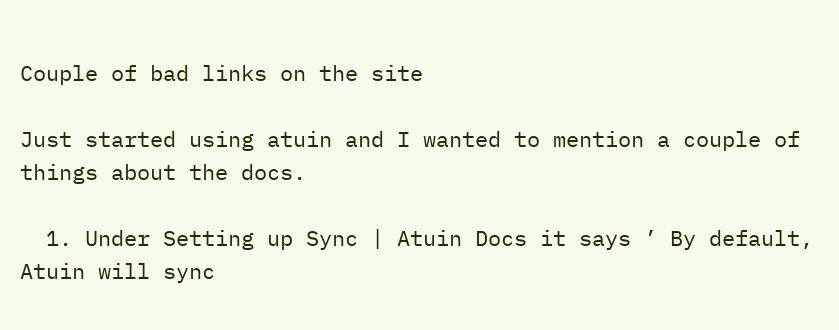Couple of bad links on the site

Just started using atuin and I wanted to mention a couple of things about the docs.

  1. Under Setting up Sync | Atuin Docs it says ’ By default, Atuin will sync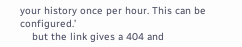your history once per hour. This can be configured.’
    but the link gives a 404 and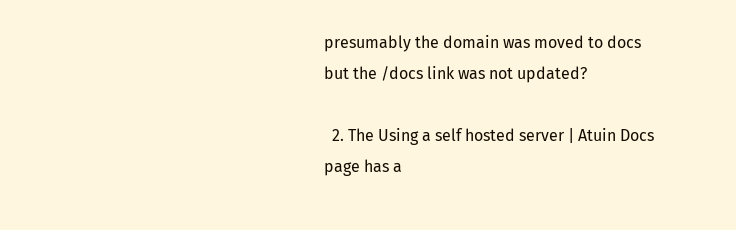presumably the domain was moved to docs but the /docs link was not updated?

  2. The Using a self hosted server | Atuin Docs page has a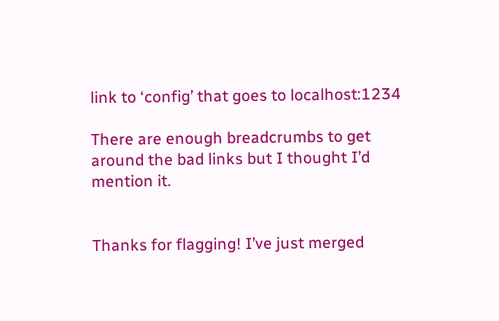link to ‘config’ that goes to localhost:1234

There are enough breadcrumbs to get around the bad links but I thought I’d mention it.


Thanks for flagging! I’ve just merged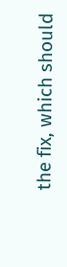the fix, which should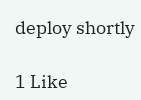deploy shortly

1 Like